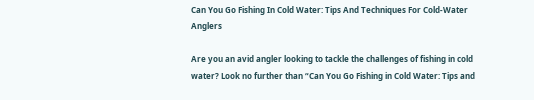Can You Go Fishing In Cold Water: Tips And Techniques For Cold-Water Anglers

Are you an avid angler looking to tackle the challenges of fishing in cold water? Look no further than “Can You Go Fishing in Cold Water: Tips and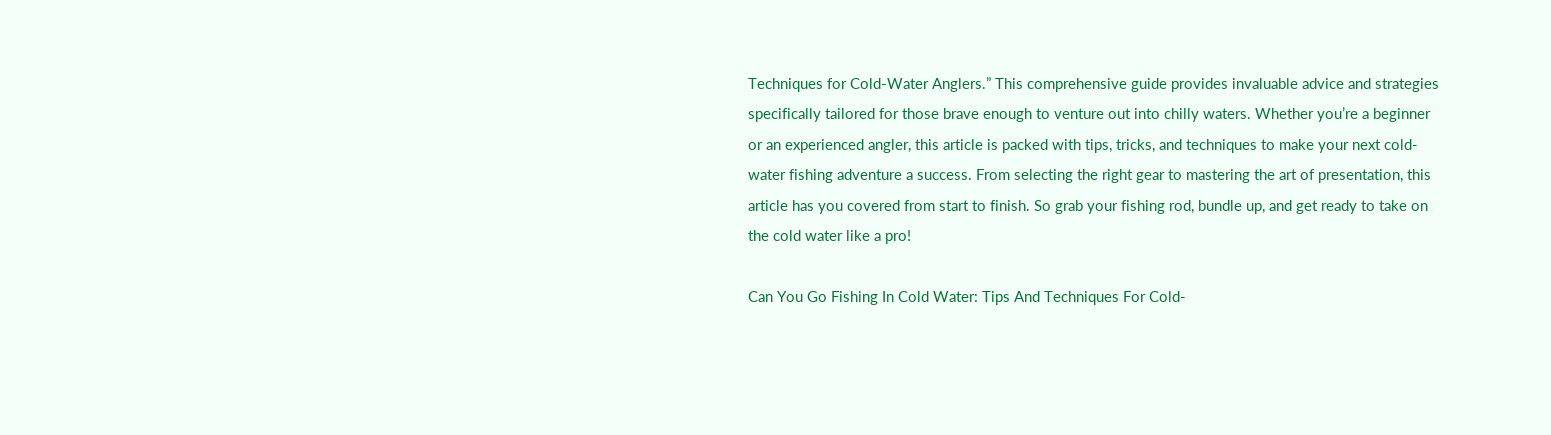Techniques for Cold-Water Anglers.” This comprehensive guide provides invaluable advice and strategies specifically tailored for those brave enough to venture out into chilly waters. Whether you’re a beginner or an experienced angler, this article is packed with tips, tricks, and techniques to make your next cold-water fishing adventure a success. From selecting the right gear to mastering the art of presentation, this article has you covered from start to finish. So grab your fishing rod, bundle up, and get ready to take on the cold water like a pro!

Can You Go Fishing In Cold Water: Tips And Techniques For Cold-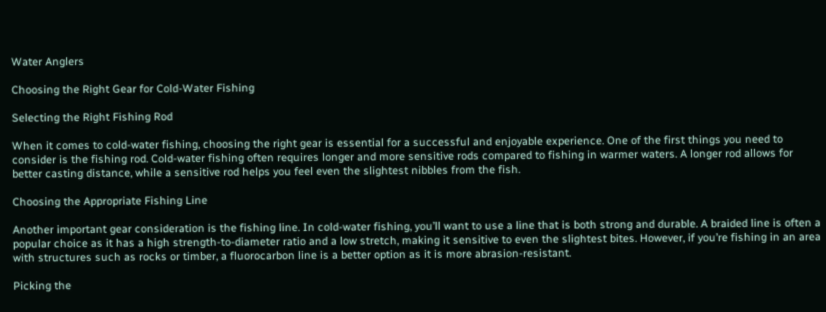Water Anglers

Choosing the Right Gear for Cold-Water Fishing

Selecting the Right Fishing Rod

When it comes to cold-water fishing, choosing the right gear is essential for a successful and enjoyable experience. One of the first things you need to consider is the fishing rod. Cold-water fishing often requires longer and more sensitive rods compared to fishing in warmer waters. A longer rod allows for better casting distance, while a sensitive rod helps you feel even the slightest nibbles from the fish.

Choosing the Appropriate Fishing Line

Another important gear consideration is the fishing line. In cold-water fishing, you’ll want to use a line that is both strong and durable. A braided line is often a popular choice as it has a high strength-to-diameter ratio and a low stretch, making it sensitive to even the slightest bites. However, if you’re fishing in an area with structures such as rocks or timber, a fluorocarbon line is a better option as it is more abrasion-resistant.

Picking the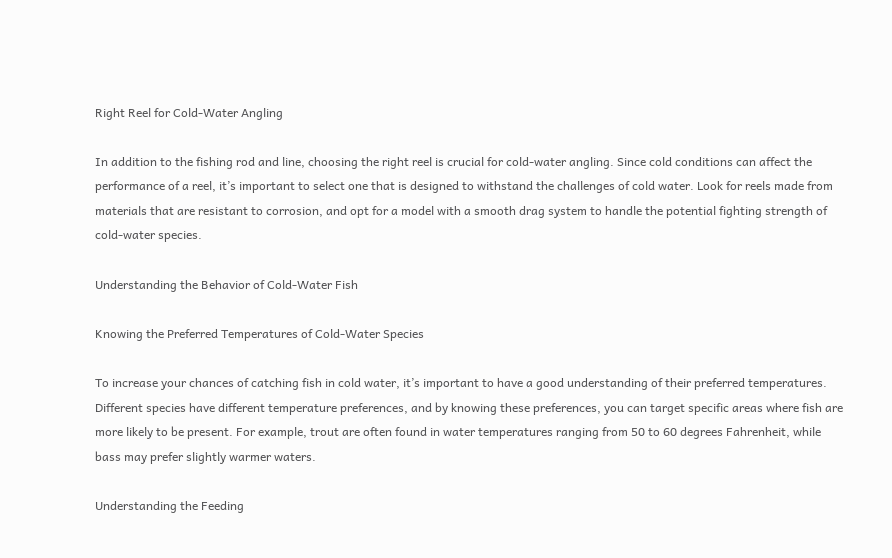Right Reel for Cold-Water Angling

In addition to the fishing rod and line, choosing the right reel is crucial for cold-water angling. Since cold conditions can affect the performance of a reel, it’s important to select one that is designed to withstand the challenges of cold water. Look for reels made from materials that are resistant to corrosion, and opt for a model with a smooth drag system to handle the potential fighting strength of cold-water species.

Understanding the Behavior of Cold-Water Fish

Knowing the Preferred Temperatures of Cold-Water Species

To increase your chances of catching fish in cold water, it’s important to have a good understanding of their preferred temperatures. Different species have different temperature preferences, and by knowing these preferences, you can target specific areas where fish are more likely to be present. For example, trout are often found in water temperatures ranging from 50 to 60 degrees Fahrenheit, while bass may prefer slightly warmer waters.

Understanding the Feeding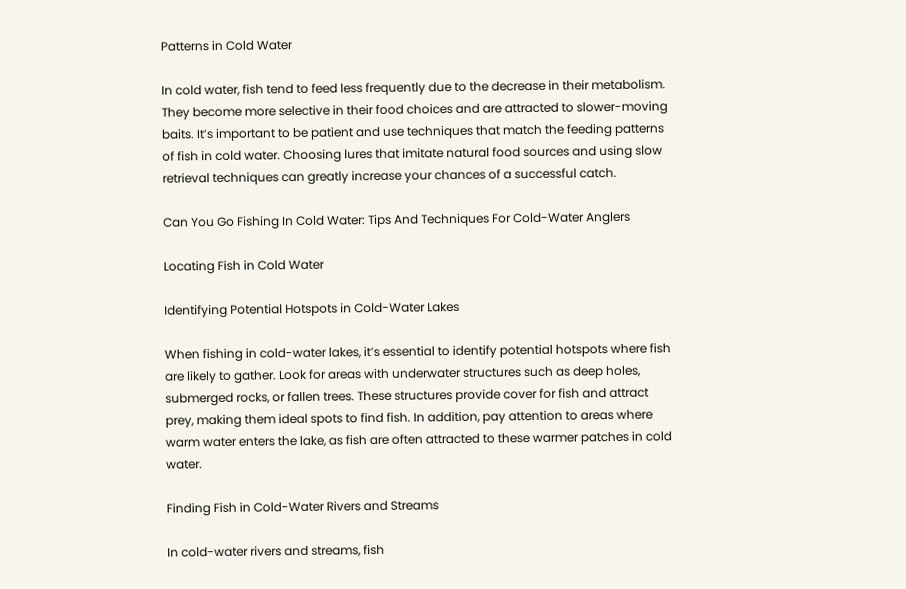Patterns in Cold Water

In cold water, fish tend to feed less frequently due to the decrease in their metabolism. They become more selective in their food choices and are attracted to slower-moving baits. It’s important to be patient and use techniques that match the feeding patterns of fish in cold water. Choosing lures that imitate natural food sources and using slow retrieval techniques can greatly increase your chances of a successful catch.

Can You Go Fishing In Cold Water: Tips And Techniques For Cold-Water Anglers

Locating Fish in Cold Water

Identifying Potential Hotspots in Cold-Water Lakes

When fishing in cold-water lakes, it’s essential to identify potential hotspots where fish are likely to gather. Look for areas with underwater structures such as deep holes, submerged rocks, or fallen trees. These structures provide cover for fish and attract prey, making them ideal spots to find fish. In addition, pay attention to areas where warm water enters the lake, as fish are often attracted to these warmer patches in cold water.

Finding Fish in Cold-Water Rivers and Streams

In cold-water rivers and streams, fish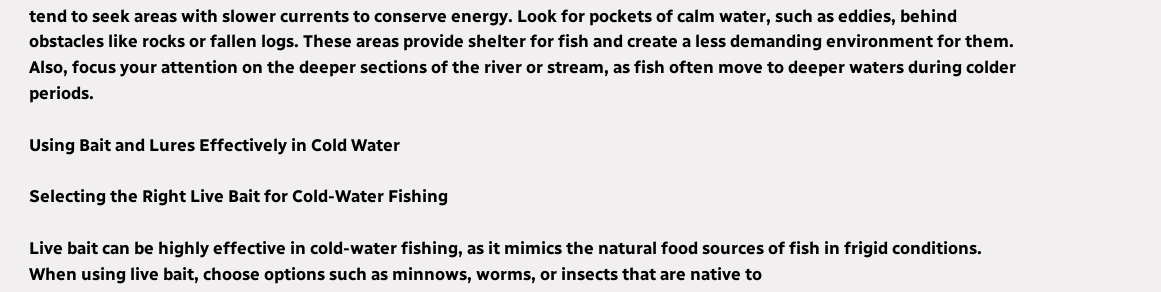tend to seek areas with slower currents to conserve energy. Look for pockets of calm water, such as eddies, behind obstacles like rocks or fallen logs. These areas provide shelter for fish and create a less demanding environment for them. Also, focus your attention on the deeper sections of the river or stream, as fish often move to deeper waters during colder periods.

Using Bait and Lures Effectively in Cold Water

Selecting the Right Live Bait for Cold-Water Fishing

Live bait can be highly effective in cold-water fishing, as it mimics the natural food sources of fish in frigid conditions. When using live bait, choose options such as minnows, worms, or insects that are native to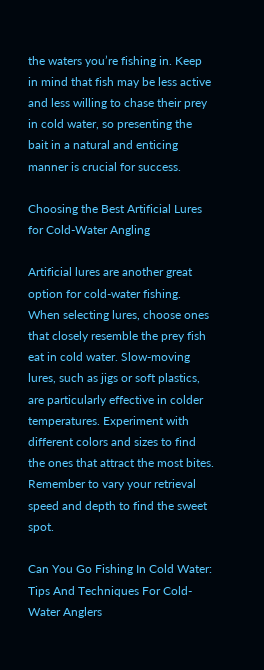the waters you’re fishing in. Keep in mind that fish may be less active and less willing to chase their prey in cold water, so presenting the bait in a natural and enticing manner is crucial for success.

Choosing the Best Artificial Lures for Cold-Water Angling

Artificial lures are another great option for cold-water fishing. When selecting lures, choose ones that closely resemble the prey fish eat in cold water. Slow-moving lures, such as jigs or soft plastics, are particularly effective in colder temperatures. Experiment with different colors and sizes to find the ones that attract the most bites. Remember to vary your retrieval speed and depth to find the sweet spot.

Can You Go Fishing In Cold Water: Tips And Techniques For Cold-Water Anglers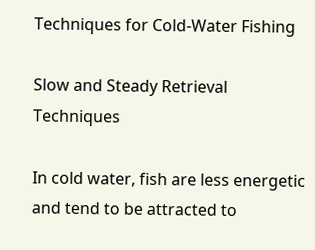Techniques for Cold-Water Fishing

Slow and Steady Retrieval Techniques

In cold water, fish are less energetic and tend to be attracted to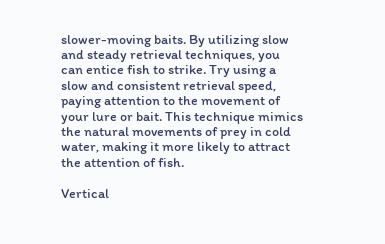slower-moving baits. By utilizing slow and steady retrieval techniques, you can entice fish to strike. Try using a slow and consistent retrieval speed, paying attention to the movement of your lure or bait. This technique mimics the natural movements of prey in cold water, making it more likely to attract the attention of fish.

Vertical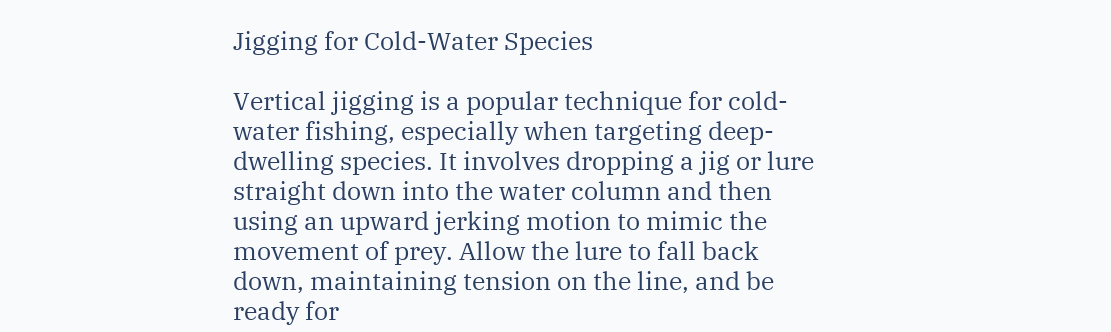Jigging for Cold-Water Species

Vertical jigging is a popular technique for cold-water fishing, especially when targeting deep-dwelling species. It involves dropping a jig or lure straight down into the water column and then using an upward jerking motion to mimic the movement of prey. Allow the lure to fall back down, maintaining tension on the line, and be ready for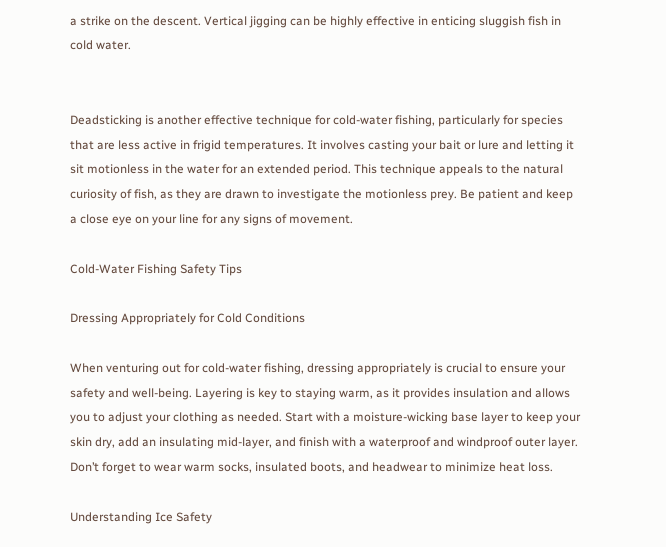a strike on the descent. Vertical jigging can be highly effective in enticing sluggish fish in cold water.


Deadsticking is another effective technique for cold-water fishing, particularly for species that are less active in frigid temperatures. It involves casting your bait or lure and letting it sit motionless in the water for an extended period. This technique appeals to the natural curiosity of fish, as they are drawn to investigate the motionless prey. Be patient and keep a close eye on your line for any signs of movement.

Cold-Water Fishing Safety Tips

Dressing Appropriately for Cold Conditions

When venturing out for cold-water fishing, dressing appropriately is crucial to ensure your safety and well-being. Layering is key to staying warm, as it provides insulation and allows you to adjust your clothing as needed. Start with a moisture-wicking base layer to keep your skin dry, add an insulating mid-layer, and finish with a waterproof and windproof outer layer. Don’t forget to wear warm socks, insulated boots, and headwear to minimize heat loss.

Understanding Ice Safety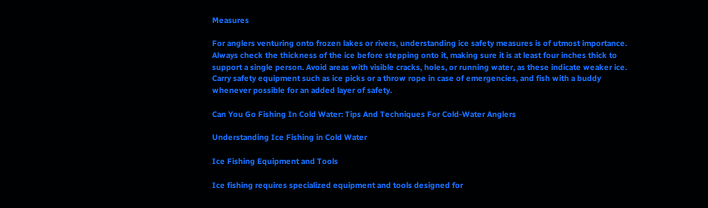Measures

For anglers venturing onto frozen lakes or rivers, understanding ice safety measures is of utmost importance. Always check the thickness of the ice before stepping onto it, making sure it is at least four inches thick to support a single person. Avoid areas with visible cracks, holes, or running water, as these indicate weaker ice. Carry safety equipment such as ice picks or a throw rope in case of emergencies, and fish with a buddy whenever possible for an added layer of safety.

Can You Go Fishing In Cold Water: Tips And Techniques For Cold-Water Anglers

Understanding Ice Fishing in Cold Water

Ice Fishing Equipment and Tools

Ice fishing requires specialized equipment and tools designed for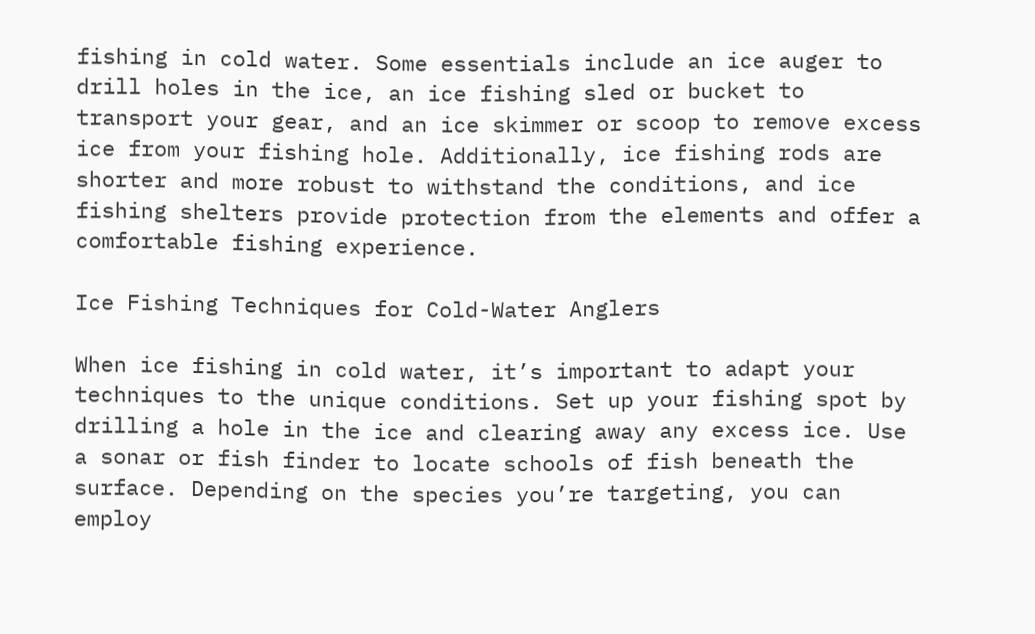fishing in cold water. Some essentials include an ice auger to drill holes in the ice, an ice fishing sled or bucket to transport your gear, and an ice skimmer or scoop to remove excess ice from your fishing hole. Additionally, ice fishing rods are shorter and more robust to withstand the conditions, and ice fishing shelters provide protection from the elements and offer a comfortable fishing experience.

Ice Fishing Techniques for Cold-Water Anglers

When ice fishing in cold water, it’s important to adapt your techniques to the unique conditions. Set up your fishing spot by drilling a hole in the ice and clearing away any excess ice. Use a sonar or fish finder to locate schools of fish beneath the surface. Depending on the species you’re targeting, you can employ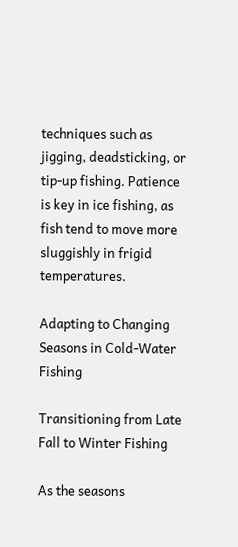techniques such as jigging, deadsticking, or tip-up fishing. Patience is key in ice fishing, as fish tend to move more sluggishly in frigid temperatures.

Adapting to Changing Seasons in Cold-Water Fishing

Transitioning from Late Fall to Winter Fishing

As the seasons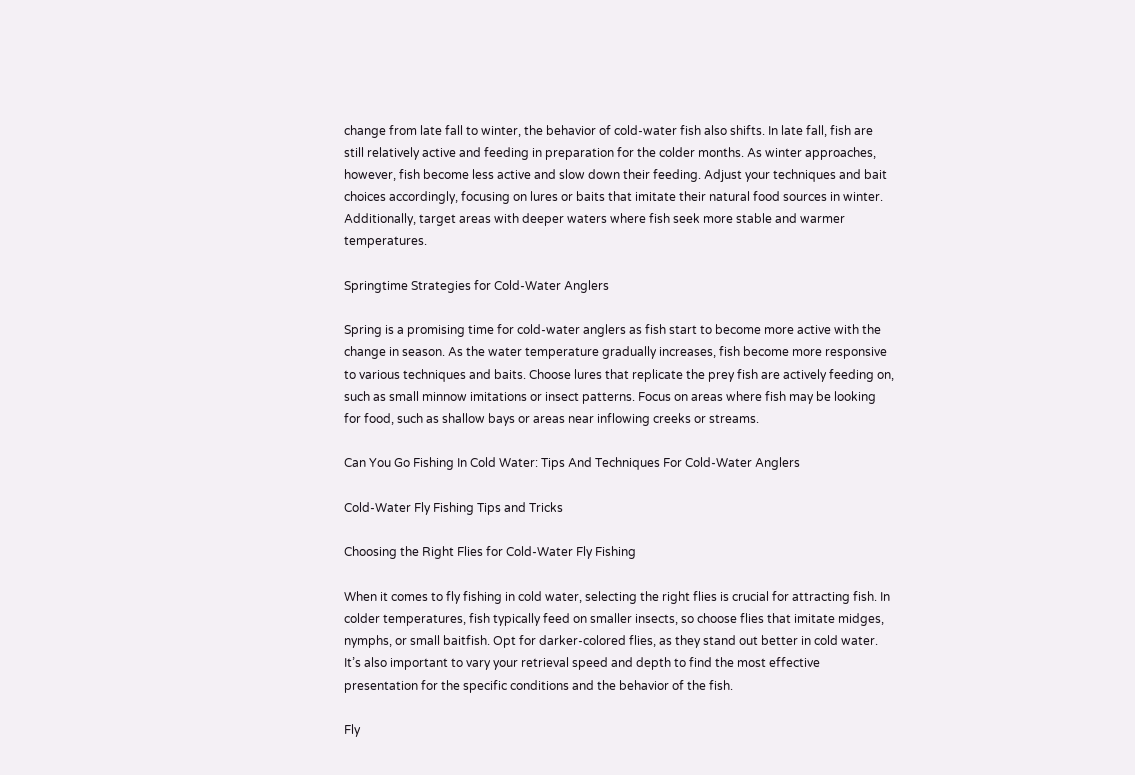change from late fall to winter, the behavior of cold-water fish also shifts. In late fall, fish are still relatively active and feeding in preparation for the colder months. As winter approaches, however, fish become less active and slow down their feeding. Adjust your techniques and bait choices accordingly, focusing on lures or baits that imitate their natural food sources in winter. Additionally, target areas with deeper waters where fish seek more stable and warmer temperatures.

Springtime Strategies for Cold-Water Anglers

Spring is a promising time for cold-water anglers as fish start to become more active with the change in season. As the water temperature gradually increases, fish become more responsive to various techniques and baits. Choose lures that replicate the prey fish are actively feeding on, such as small minnow imitations or insect patterns. Focus on areas where fish may be looking for food, such as shallow bays or areas near inflowing creeks or streams.

Can You Go Fishing In Cold Water: Tips And Techniques For Cold-Water Anglers

Cold-Water Fly Fishing Tips and Tricks

Choosing the Right Flies for Cold-Water Fly Fishing

When it comes to fly fishing in cold water, selecting the right flies is crucial for attracting fish. In colder temperatures, fish typically feed on smaller insects, so choose flies that imitate midges, nymphs, or small baitfish. Opt for darker-colored flies, as they stand out better in cold water. It’s also important to vary your retrieval speed and depth to find the most effective presentation for the specific conditions and the behavior of the fish.

Fly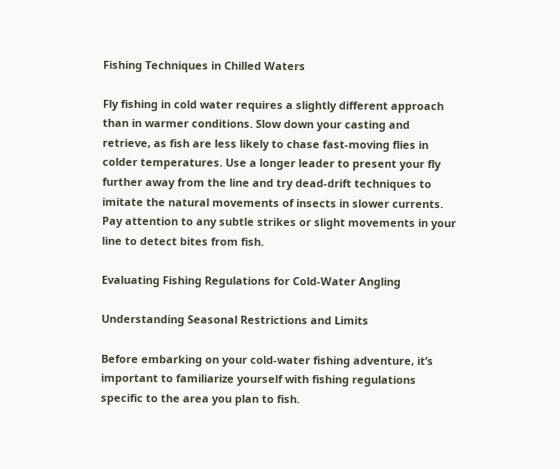Fishing Techniques in Chilled Waters

Fly fishing in cold water requires a slightly different approach than in warmer conditions. Slow down your casting and retrieve, as fish are less likely to chase fast-moving flies in colder temperatures. Use a longer leader to present your fly further away from the line and try dead-drift techniques to imitate the natural movements of insects in slower currents. Pay attention to any subtle strikes or slight movements in your line to detect bites from fish.

Evaluating Fishing Regulations for Cold-Water Angling

Understanding Seasonal Restrictions and Limits

Before embarking on your cold-water fishing adventure, it’s important to familiarize yourself with fishing regulations specific to the area you plan to fish.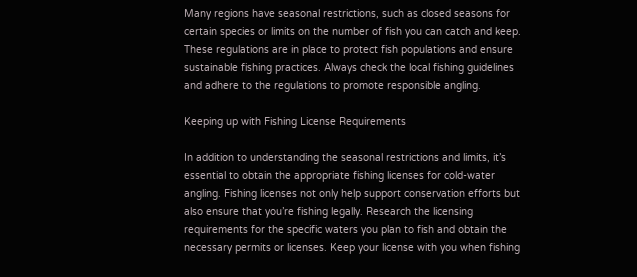Many regions have seasonal restrictions, such as closed seasons for certain species or limits on the number of fish you can catch and keep. These regulations are in place to protect fish populations and ensure sustainable fishing practices. Always check the local fishing guidelines and adhere to the regulations to promote responsible angling.

Keeping up with Fishing License Requirements

In addition to understanding the seasonal restrictions and limits, it’s essential to obtain the appropriate fishing licenses for cold-water angling. Fishing licenses not only help support conservation efforts but also ensure that you’re fishing legally. Research the licensing requirements for the specific waters you plan to fish and obtain the necessary permits or licenses. Keep your license with you when fishing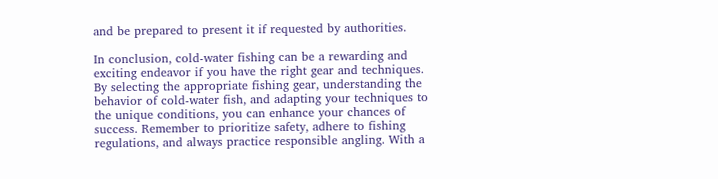and be prepared to present it if requested by authorities.

In conclusion, cold-water fishing can be a rewarding and exciting endeavor if you have the right gear and techniques. By selecting the appropriate fishing gear, understanding the behavior of cold-water fish, and adapting your techniques to the unique conditions, you can enhance your chances of success. Remember to prioritize safety, adhere to fishing regulations, and always practice responsible angling. With a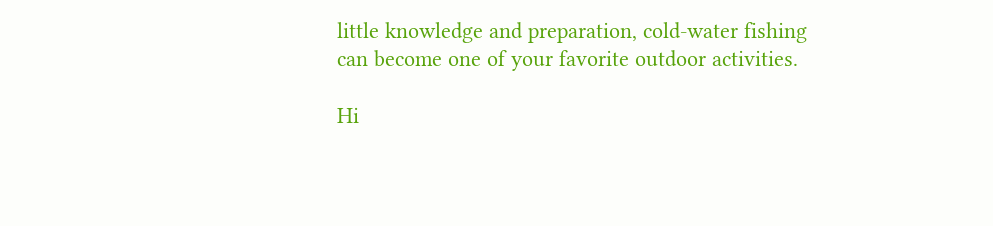little knowledge and preparation, cold-water fishing can become one of your favorite outdoor activities.

Hi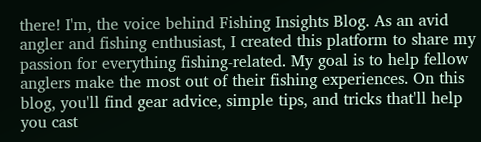there! I'm, the voice behind Fishing Insights Blog. As an avid angler and fishing enthusiast, I created this platform to share my passion for everything fishing-related. My goal is to help fellow anglers make the most out of their fishing experiences. On this blog, you'll find gear advice, simple tips, and tricks that'll help you cast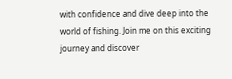with confidence and dive deep into the world of fishing. Join me on this exciting journey and discover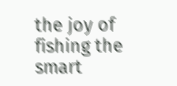the joy of fishing the smart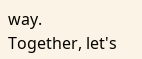way. Together, let's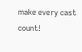make every cast count!